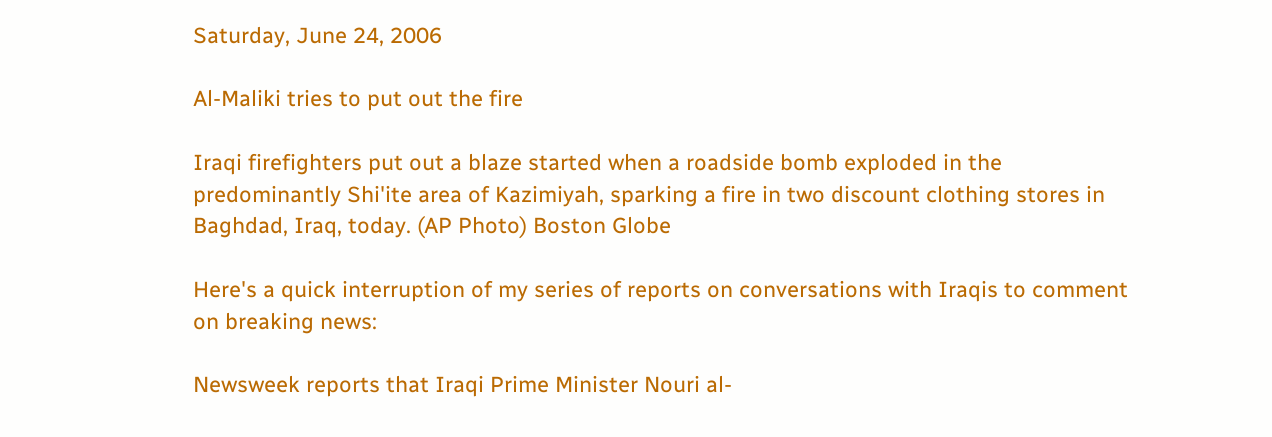Saturday, June 24, 2006

Al-Maliki tries to put out the fire

Iraqi firefighters put out a blaze started when a roadside bomb exploded in the predominantly Shi'ite area of Kazimiyah, sparking a fire in two discount clothing stores in Baghdad, Iraq, today. (AP Photo) Boston Globe

Here's a quick interruption of my series of reports on conversations with Iraqis to comment on breaking news:

Newsweek reports that Iraqi Prime Minister Nouri al-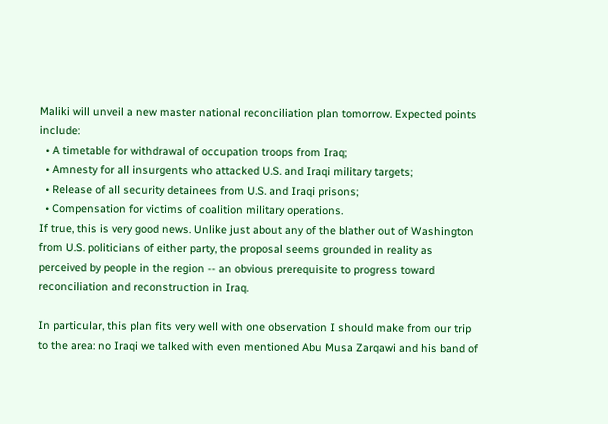Maliki will unveil a new master national reconciliation plan tomorrow. Expected points include:
  • A timetable for withdrawal of occupation troops from Iraq;
  • Amnesty for all insurgents who attacked U.S. and Iraqi military targets;
  • Release of all security detainees from U.S. and Iraqi prisons;
  • Compensation for victims of coalition military operations.
If true, this is very good news. Unlike just about any of the blather out of Washington from U.S. politicians of either party, the proposal seems grounded in reality as perceived by people in the region -- an obvious prerequisite to progress toward reconciliation and reconstruction in Iraq.

In particular, this plan fits very well with one observation I should make from our trip to the area: no Iraqi we talked with even mentioned Abu Musa Zarqawi and his band of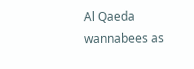Al Qaeda wannabees as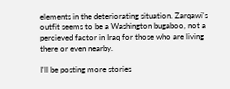elements in the deteriorating situation. Zarqawi's outfit seems to be a Washington bugaboo, not a percieved factor in Iraq for those who are living there or even nearby.

I'll be posting more stories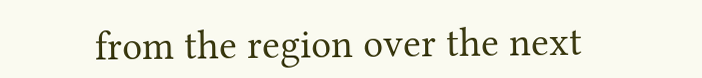from the region over the next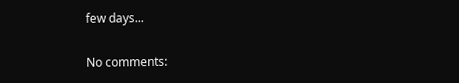few days...

No comments: